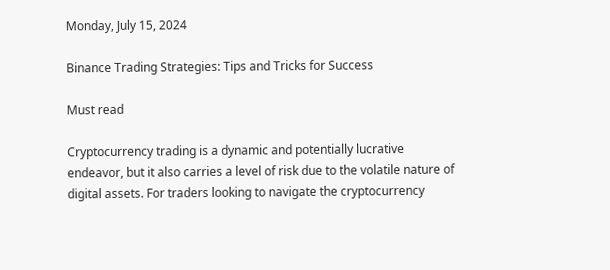Monday, July 15, 2024

Binance Trading Strategies: Tips and Tricks for Success

Must read

Cryptocurrency trading is a dynamic and potentially lucrative endeavor, but it also carries a level of risk due to the volatile nature of digital assets. For traders looking to navigate the cryptocurrency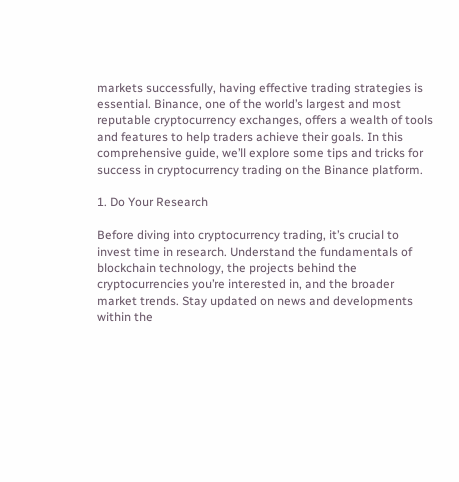markets successfully, having effective trading strategies is essential. Binance, one of the world’s largest and most reputable cryptocurrency exchanges, offers a wealth of tools and features to help traders achieve their goals. In this comprehensive guide, we’ll explore some tips and tricks for success in cryptocurrency trading on the Binance platform.

1. Do Your Research

Before diving into cryptocurrency trading, it’s crucial to invest time in research. Understand the fundamentals of blockchain technology, the projects behind the cryptocurrencies you’re interested in, and the broader market trends. Stay updated on news and developments within the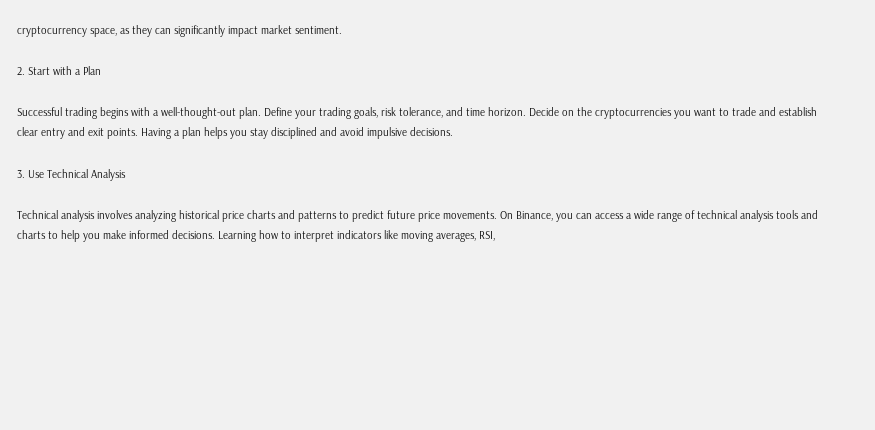cryptocurrency space, as they can significantly impact market sentiment.

2. Start with a Plan

Successful trading begins with a well-thought-out plan. Define your trading goals, risk tolerance, and time horizon. Decide on the cryptocurrencies you want to trade and establish clear entry and exit points. Having a plan helps you stay disciplined and avoid impulsive decisions.

3. Use Technical Analysis

Technical analysis involves analyzing historical price charts and patterns to predict future price movements. On Binance, you can access a wide range of technical analysis tools and charts to help you make informed decisions. Learning how to interpret indicators like moving averages, RSI,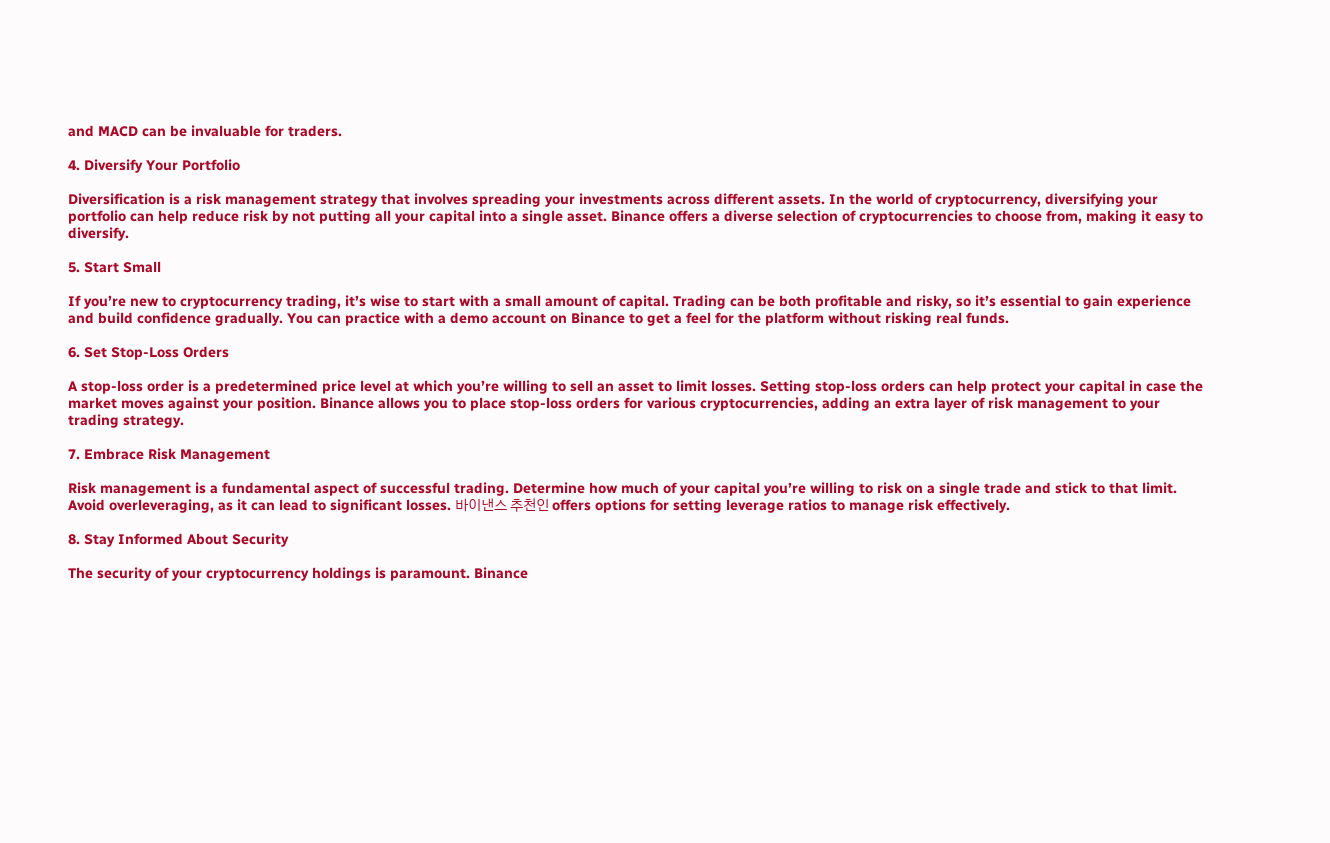and MACD can be invaluable for traders.

4. Diversify Your Portfolio

Diversification is a risk management strategy that involves spreading your investments across different assets. In the world of cryptocurrency, diversifying your portfolio can help reduce risk by not putting all your capital into a single asset. Binance offers a diverse selection of cryptocurrencies to choose from, making it easy to diversify.

5. Start Small

If you’re new to cryptocurrency trading, it’s wise to start with a small amount of capital. Trading can be both profitable and risky, so it’s essential to gain experience and build confidence gradually. You can practice with a demo account on Binance to get a feel for the platform without risking real funds.

6. Set Stop-Loss Orders

A stop-loss order is a predetermined price level at which you’re willing to sell an asset to limit losses. Setting stop-loss orders can help protect your capital in case the market moves against your position. Binance allows you to place stop-loss orders for various cryptocurrencies, adding an extra layer of risk management to your trading strategy.

7. Embrace Risk Management

Risk management is a fundamental aspect of successful trading. Determine how much of your capital you’re willing to risk on a single trade and stick to that limit. Avoid overleveraging, as it can lead to significant losses. 바이낸스 추천인 offers options for setting leverage ratios to manage risk effectively.

8. Stay Informed About Security

The security of your cryptocurrency holdings is paramount. Binance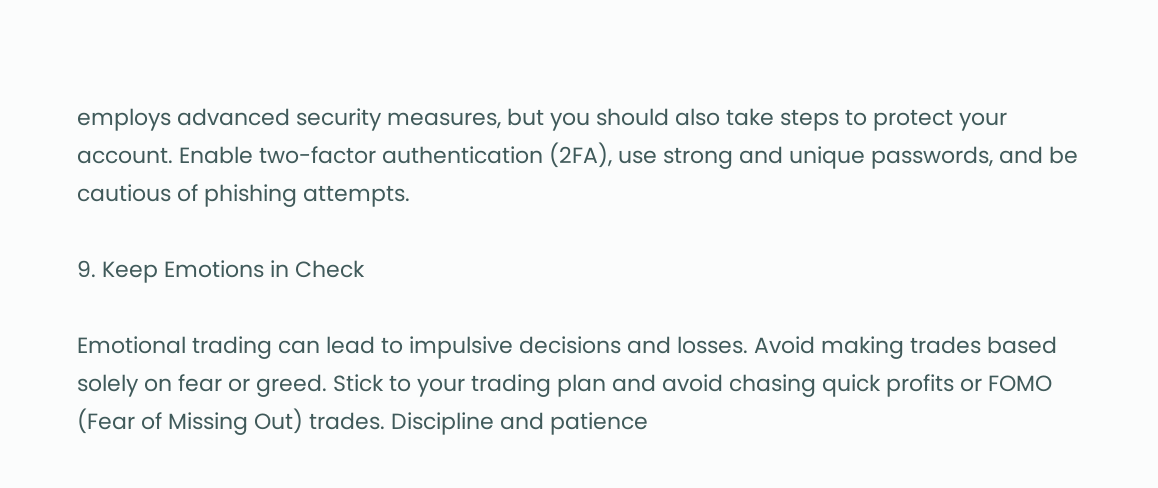employs advanced security measures, but you should also take steps to protect your account. Enable two-factor authentication (2FA), use strong and unique passwords, and be cautious of phishing attempts.

9. Keep Emotions in Check

Emotional trading can lead to impulsive decisions and losses. Avoid making trades based solely on fear or greed. Stick to your trading plan and avoid chasing quick profits or FOMO (Fear of Missing Out) trades. Discipline and patience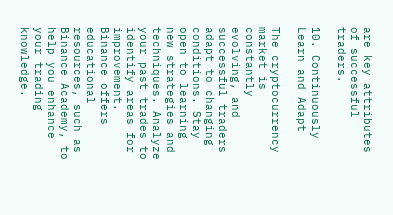are key attributes of successful traders.

10. Continuously Learn and Adapt

The cryptocurrency market is constantly evolving, and successful traders adapt to changing conditions. Stay open to learning new strategies and techniques. Analyze your past trades to identify areas for improvement. Binance offers educational resources, such as Binance Academy, to help you enhance your trading knowledge.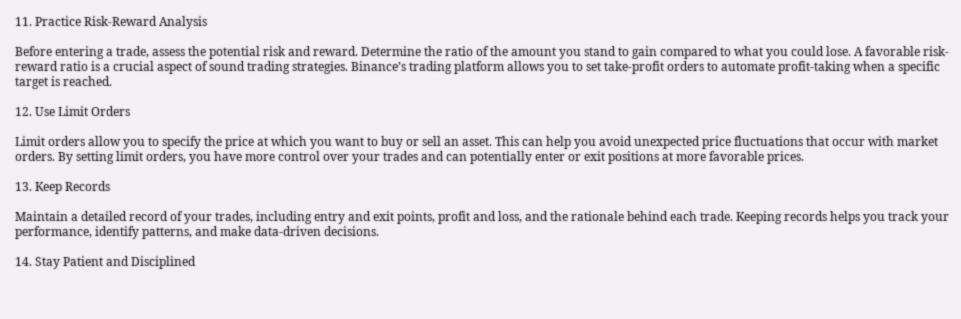11. Practice Risk-Reward Analysis

Before entering a trade, assess the potential risk and reward. Determine the ratio of the amount you stand to gain compared to what you could lose. A favorable risk-reward ratio is a crucial aspect of sound trading strategies. Binance’s trading platform allows you to set take-profit orders to automate profit-taking when a specific target is reached.

12. Use Limit Orders

Limit orders allow you to specify the price at which you want to buy or sell an asset. This can help you avoid unexpected price fluctuations that occur with market orders. By setting limit orders, you have more control over your trades and can potentially enter or exit positions at more favorable prices.

13. Keep Records

Maintain a detailed record of your trades, including entry and exit points, profit and loss, and the rationale behind each trade. Keeping records helps you track your performance, identify patterns, and make data-driven decisions.

14. Stay Patient and Disciplined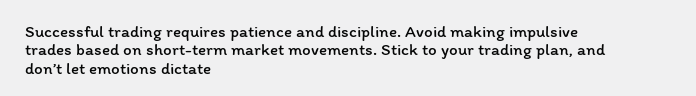Successful trading requires patience and discipline. Avoid making impulsive trades based on short-term market movements. Stick to your trading plan, and don’t let emotions dictate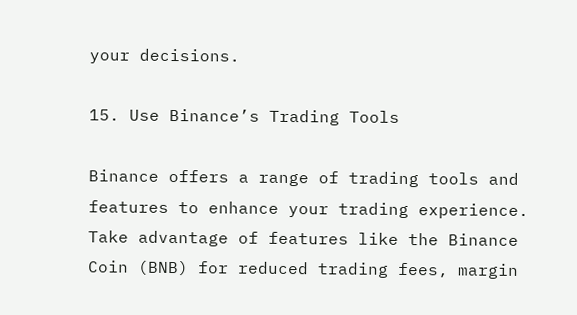your decisions.

15. Use Binance’s Trading Tools

Binance offers a range of trading tools and features to enhance your trading experience. Take advantage of features like the Binance Coin (BNB) for reduced trading fees, margin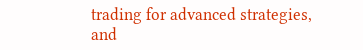trading for advanced strategies, and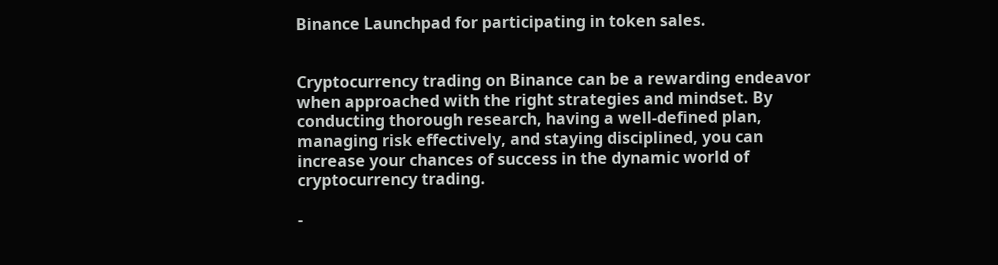Binance Launchpad for participating in token sales.


Cryptocurrency trading on Binance can be a rewarding endeavor when approached with the right strategies and mindset. By conducting thorough research, having a well-defined plan, managing risk effectively, and staying disciplined, you can increase your chances of success in the dynamic world of cryptocurrency trading.

-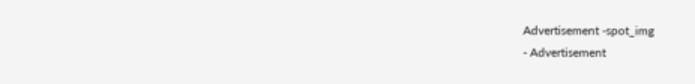Advertisement -spot_img
- Advertisement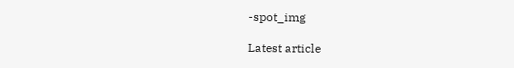-spot_img

Latest article